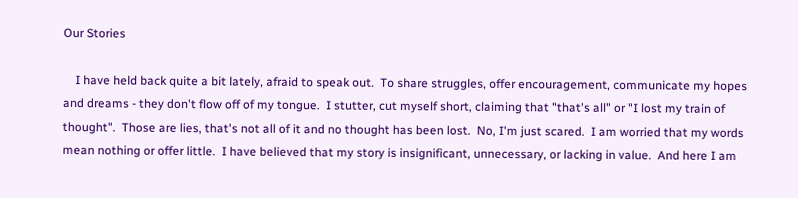Our Stories

    I have held back quite a bit lately, afraid to speak out.  To share struggles, offer encouragement, communicate my hopes and dreams - they don't flow off of my tongue.  I stutter, cut myself short, claiming that "that's all" or "I lost my train of thought".  Those are lies, that's not all of it and no thought has been lost.  No, I'm just scared.  I am worried that my words mean nothing or offer little.  I have believed that my story is insignificant, unnecessary, or lacking in value.  And here I am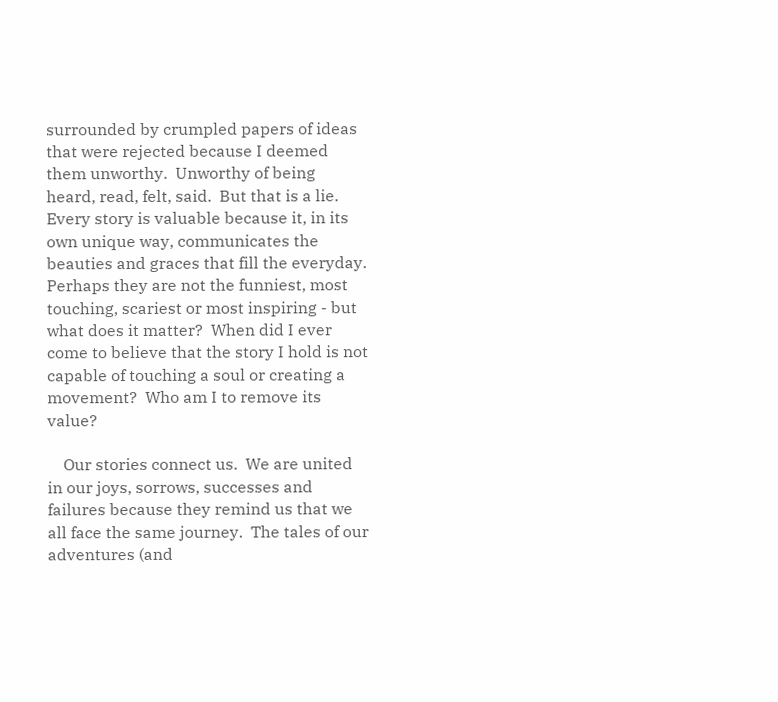surrounded by crumpled papers of ideas that were rejected because I deemed them unworthy.  Unworthy of being heard, read, felt, said.  But that is a lie.  Every story is valuable because it, in its own unique way, communicates the beauties and graces that fill the everyday.  Perhaps they are not the funniest, most touching, scariest or most inspiring - but what does it matter?  When did I ever come to believe that the story I hold is not capable of touching a soul or creating a movement?  Who am I to remove its value?

    Our stories connect us.  We are united in our joys, sorrows, successes and failures because they remind us that we all face the same journey.  The tales of our adventures (and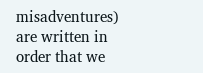misadventures) are written in order that we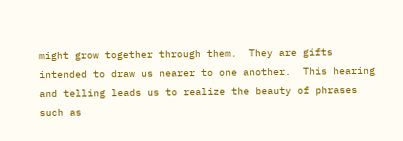might grow together through them.  They are gifts intended to draw us nearer to one another.  This hearing and telling leads us to realize the beauty of phrases such as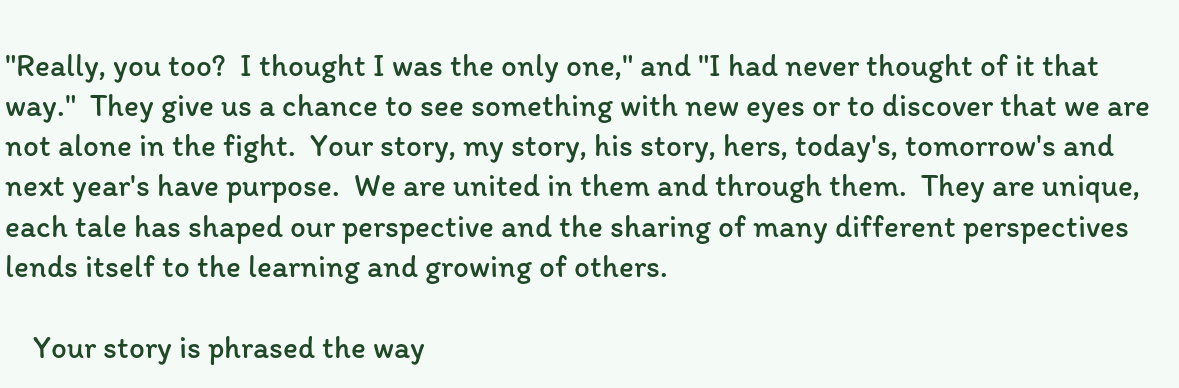"Really, you too?  I thought I was the only one," and "I had never thought of it that way."  They give us a chance to see something with new eyes or to discover that we are not alone in the fight.  Your story, my story, his story, hers, today's, tomorrow's and next year's have purpose.  We are united in them and through them.  They are unique, each tale has shaped our perspective and the sharing of many different perspectives lends itself to the learning and growing of others.

    Your story is phrased the way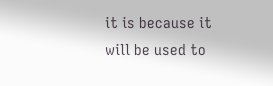it is because it will be used to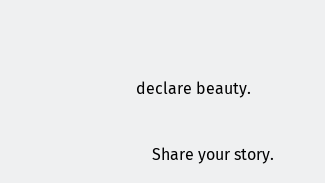declare beauty.

    Share your story.